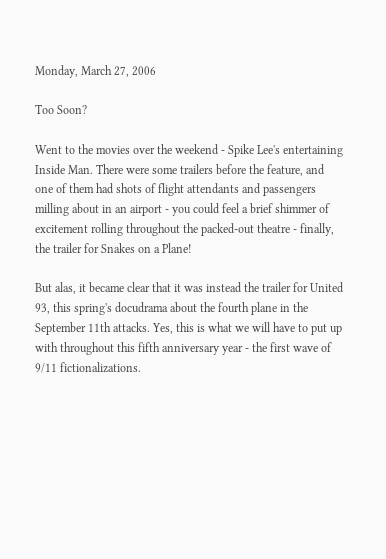Monday, March 27, 2006

Too Soon?

Went to the movies over the weekend - Spike Lee's entertaining Inside Man. There were some trailers before the feature, and one of them had shots of flight attendants and passengers milling about in an airport - you could feel a brief shimmer of excitement rolling throughout the packed-out theatre - finally, the trailer for Snakes on a Plane!

But alas, it became clear that it was instead the trailer for United 93, this spring's docudrama about the fourth plane in the September 11th attacks. Yes, this is what we will have to put up with throughout this fifth anniversary year - the first wave of 9/11 fictionalizations.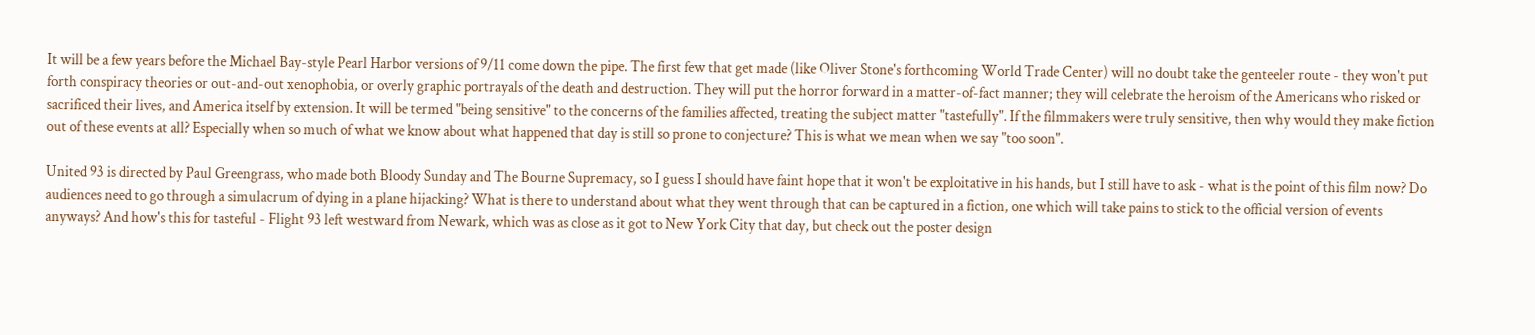It will be a few years before the Michael Bay-style Pearl Harbor versions of 9/11 come down the pipe. The first few that get made (like Oliver Stone's forthcoming World Trade Center) will no doubt take the genteeler route - they won't put forth conspiracy theories or out-and-out xenophobia, or overly graphic portrayals of the death and destruction. They will put the horror forward in a matter-of-fact manner; they will celebrate the heroism of the Americans who risked or sacrificed their lives, and America itself by extension. It will be termed "being sensitive" to the concerns of the families affected, treating the subject matter "tastefully". If the filmmakers were truly sensitive, then why would they make fiction out of these events at all? Especially when so much of what we know about what happened that day is still so prone to conjecture? This is what we mean when we say "too soon".

United 93 is directed by Paul Greengrass, who made both Bloody Sunday and The Bourne Supremacy, so I guess I should have faint hope that it won't be exploitative in his hands, but I still have to ask - what is the point of this film now? Do audiences need to go through a simulacrum of dying in a plane hijacking? What is there to understand about what they went through that can be captured in a fiction, one which will take pains to stick to the official version of events anyways? And how's this for tasteful - Flight 93 left westward from Newark, which was as close as it got to New York City that day, but check out the poster design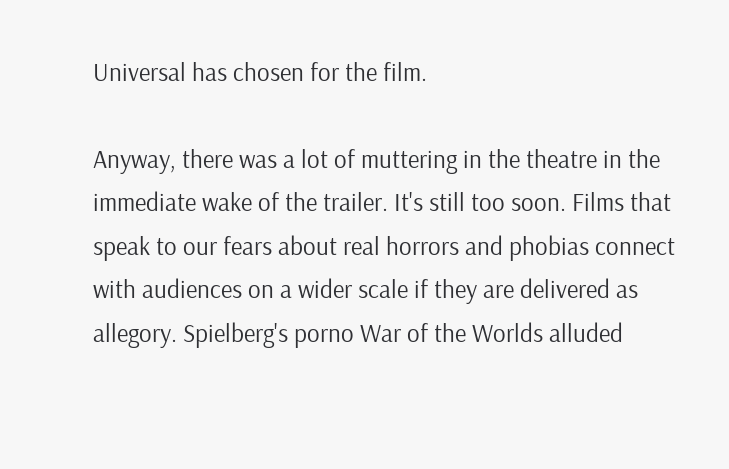Universal has chosen for the film.

Anyway, there was a lot of muttering in the theatre in the immediate wake of the trailer. It's still too soon. Films that speak to our fears about real horrors and phobias connect with audiences on a wider scale if they are delivered as allegory. Spielberg's porno War of the Worlds alluded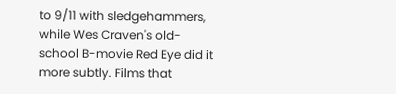to 9/11 with sledgehammers, while Wes Craven's old-school B-movie Red Eye did it more subtly. Films that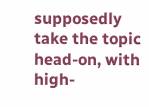supposedly take the topic head-on, with high-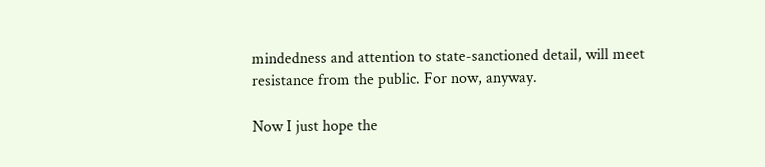mindedness and attention to state-sanctioned detail, will meet resistance from the public. For now, anyway.

Now I just hope the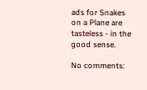ads for Snakes on a Plane are tasteless - in the good sense.

No comments: